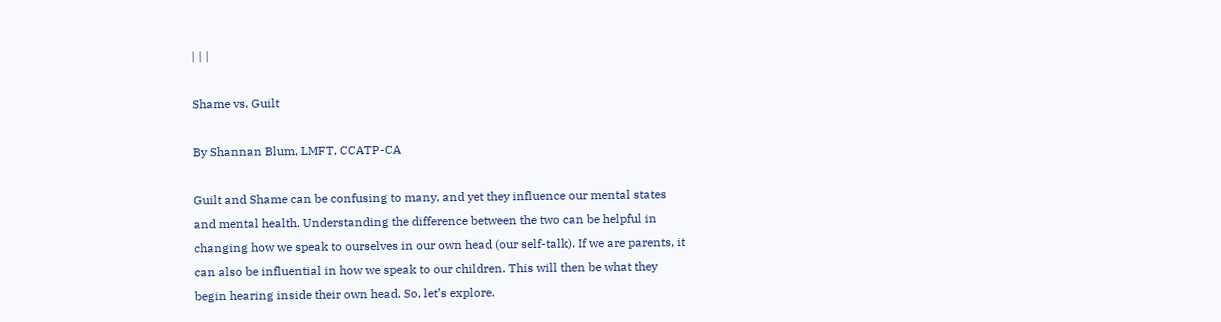| | |

Shame vs. Guilt

By Shannan Blum, LMFT, CCATP-CA

Guilt and Shame can be confusing to many, and yet they influence our mental states and mental health. Understanding the difference between the two can be helpful in changing how we speak to ourselves in our own head (our self-talk). If we are parents, it can also be influential in how we speak to our children. This will then be what they begin hearing inside their own head. So, let’s explore.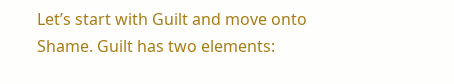Let’s start with Guilt and move onto Shame. Guilt has two elements: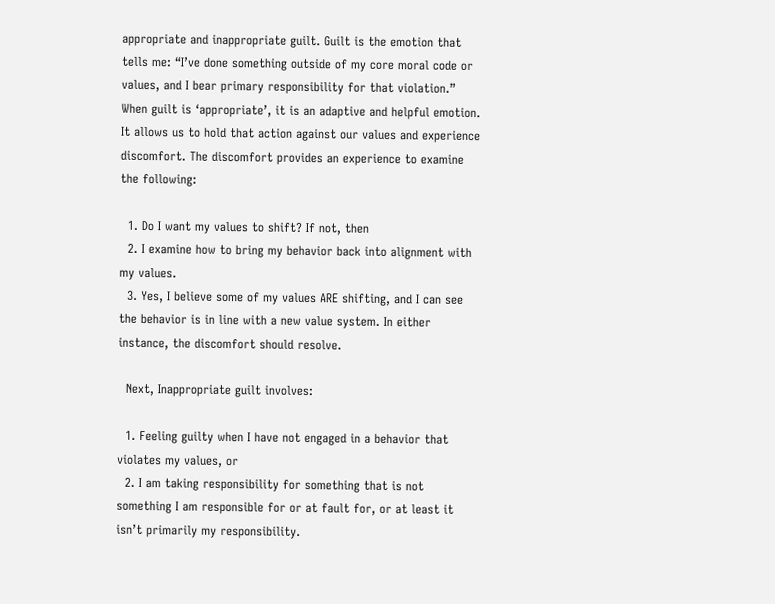appropriate and inappropriate guilt. Guilt is the emotion that tells me: “I’ve done something outside of my core moral code or values, and I bear primary responsibility for that violation.” When guilt is ‘appropriate’, it is an adaptive and helpful emotion. It allows us to hold that action against our values and experience discomfort. The discomfort provides an experience to examine the following:

  1. Do I want my values to shift? If not, then
  2. I examine how to bring my behavior back into alignment with my values.
  3. Yes, I believe some of my values ARE shifting, and I can see the behavior is in line with a new value system. In either instance, the discomfort should resolve.

  Next, Inappropriate guilt involves:

  1. Feeling guilty when I have not engaged in a behavior that violates my values, or
  2. I am taking responsibility for something that is not something I am responsible for or at fault for, or at least it isn’t primarily my responsibility.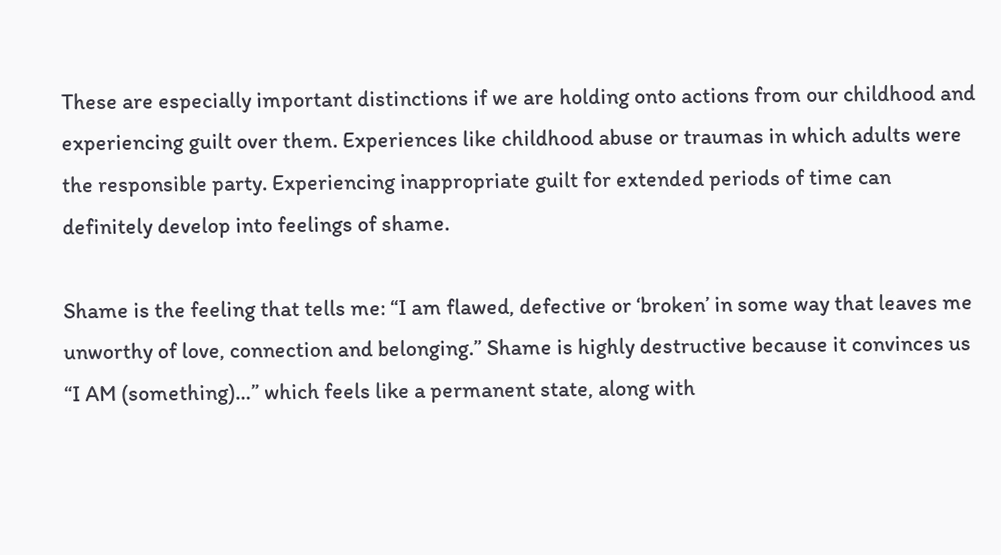These are especially important distinctions if we are holding onto actions from our childhood and experiencing guilt over them. Experiences like childhood abuse or traumas in which adults were the responsible party. Experiencing inappropriate guilt for extended periods of time can definitely develop into feelings of shame.

Shame is the feeling that tells me: “I am flawed, defective or ‘broken’ in some way that leaves me unworthy of love, connection and belonging.” Shame is highly destructive because it convinces us “I AM (something)…” which feels like a permanent state, along with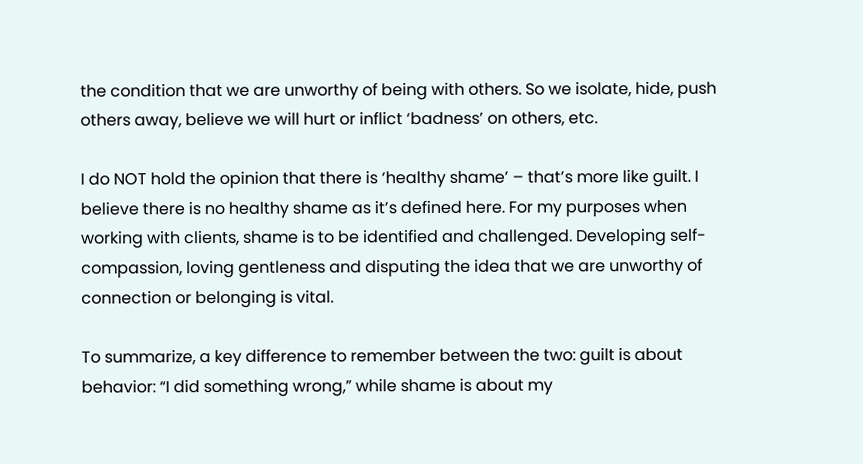the condition that we are unworthy of being with others. So we isolate, hide, push others away, believe we will hurt or inflict ‘badness’ on others, etc.

I do NOT hold the opinion that there is ‘healthy shame’ – that’s more like guilt. I believe there is no healthy shame as it’s defined here. For my purposes when working with clients, shame is to be identified and challenged. Developing self-compassion, loving gentleness and disputing the idea that we are unworthy of connection or belonging is vital.

To summarize, a key difference to remember between the two: guilt is about behavior: “I did something wrong,” while shame is about my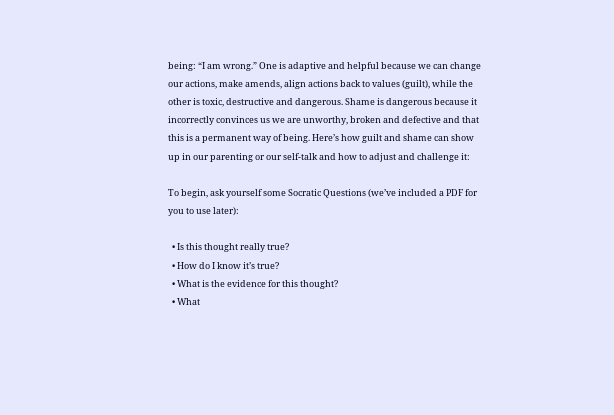being: “I am wrong.” One is adaptive and helpful because we can change our actions, make amends, align actions back to values (guilt), while the other is toxic, destructive and dangerous. Shame is dangerous because it incorrectly convinces us we are unworthy, broken and defective and that this is a permanent way of being. Here’s how guilt and shame can show up in our parenting or our self-talk and how to adjust and challenge it:

To begin, ask yourself some Socratic Questions (we’ve included a PDF for you to use later):

  • Is this thought really true?
  • How do I know it’s true?
  • What is the evidence for this thought?
  • What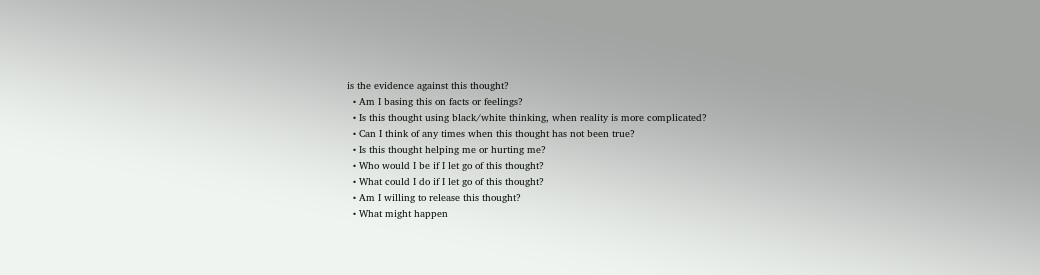is the evidence against this thought?
  • Am I basing this on facts or feelings?
  • Is this thought using black/white thinking, when reality is more complicated?
  • Can I think of any times when this thought has not been true?
  • Is this thought helping me or hurting me?
  • Who would I be if I let go of this thought?
  • What could I do if I let go of this thought?
  • Am I willing to release this thought?
  • What might happen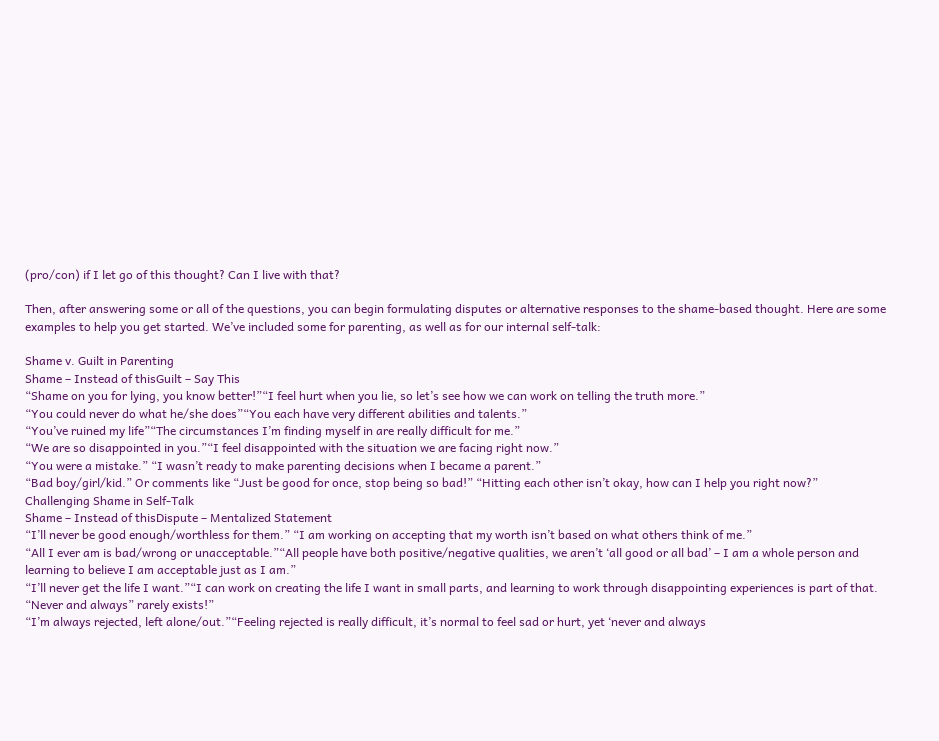(pro/con) if I let go of this thought? Can I live with that?

Then, after answering some or all of the questions, you can begin formulating disputes or alternative responses to the shame-based thought. Here are some examples to help you get started. We’ve included some for parenting, as well as for our internal self-talk:

Shame v. Guilt in Parenting
Shame – Instead of thisGuilt – Say This
“Shame on you for lying, you know better!”“I feel hurt when you lie, so let’s see how we can work on telling the truth more.”
“You could never do what he/she does”“You each have very different abilities and talents.”
“You’ve ruined my life”“The circumstances I’m finding myself in are really difficult for me.”
“We are so disappointed in you.”“I feel disappointed with the situation we are facing right now.”
“You were a mistake.” “I wasn’t ready to make parenting decisions when I became a parent.”
“Bad boy/girl/kid.” Or comments like “Just be good for once, stop being so bad!” “Hitting each other isn’t okay, how can I help you right now?”
Challenging Shame in Self-Talk
Shame – Instead of thisDispute – Mentalized Statement
“I’ll never be good enough/worthless for them.” “I am working on accepting that my worth isn’t based on what others think of me.”
“All I ever am is bad/wrong or unacceptable.”“All people have both positive/negative qualities, we aren’t ‘all good or all bad’ – I am a whole person and learning to believe I am acceptable just as I am.”
“I’ll never get the life I want.”“I can work on creating the life I want in small parts, and learning to work through disappointing experiences is part of that. “Never and always” rarely exists!”
“I’m always rejected, left alone/out.”“Feeling rejected is really difficult, it’s normal to feel sad or hurt, yet ‘never and always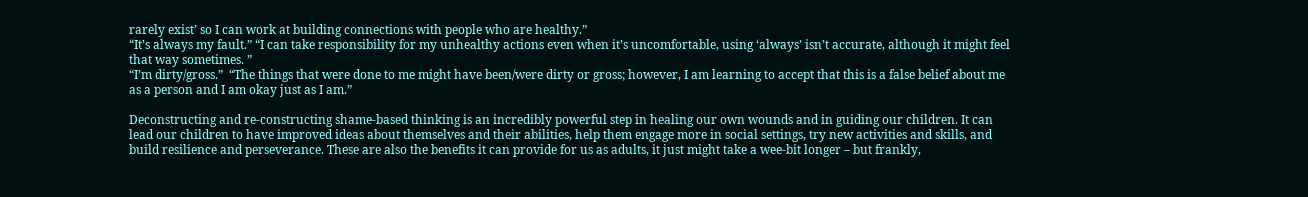rarely exist’ so I can work at building connections with people who are healthy.”
“It’s always my fault.” “I can take responsibility for my unhealthy actions even when it’s uncomfortable, using ‘always’ isn’t accurate, although it might feel that way sometimes. ”
“I’m dirty/gross.”  “The things that were done to me might have been/were dirty or gross; however, I am learning to accept that this is a false belief about me as a person and I am okay just as I am.”

Deconstructing and re-constructing shame-based thinking is an incredibly powerful step in healing our own wounds and in guiding our children. It can lead our children to have improved ideas about themselves and their abilities, help them engage more in social settings, try new activities and skills, and build resilience and perseverance. These are also the benefits it can provide for us as adults, it just might take a wee-bit longer – but frankly,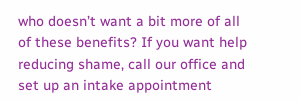who doesn’t want a bit more of all of these benefits? If you want help reducing shame, call our office and set up an intake appointment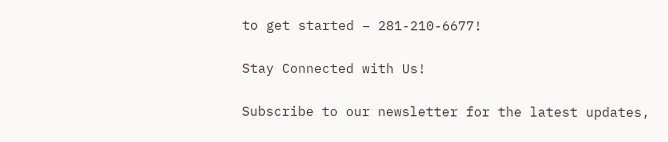to get started – 281-210-6677!

Stay Connected with Us!

Subscribe to our newsletter for the latest updates,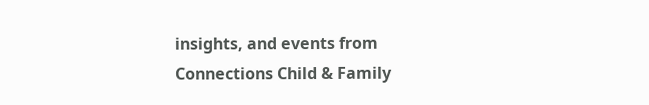insights, and events from Connections Child & Family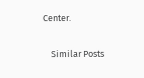Center.

    Similar Posts